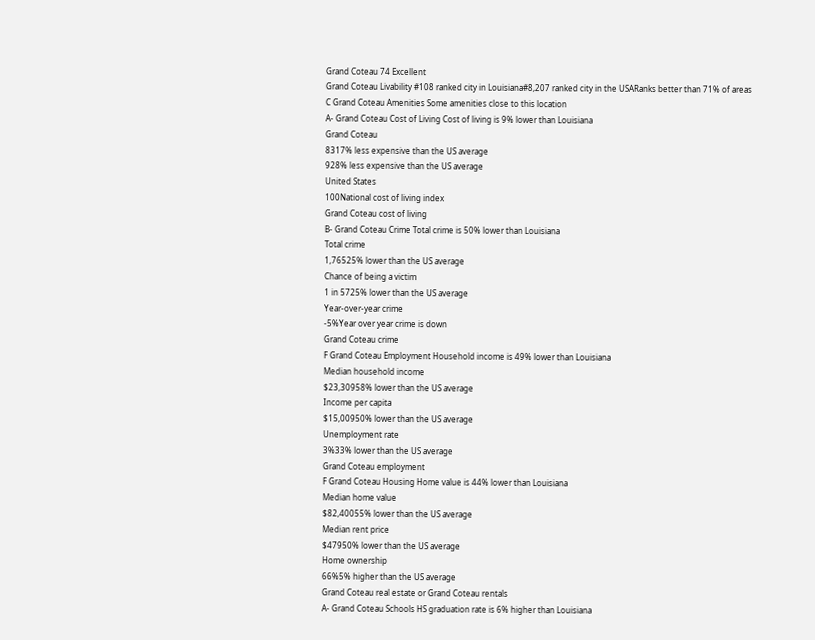Grand Coteau 74 Excellent
Grand Coteau Livability #108 ranked city in Louisiana#8,207 ranked city in the USARanks better than 71% of areas
C Grand Coteau Amenities Some amenities close to this location
A- Grand Coteau Cost of Living Cost of living is 9% lower than Louisiana
Grand Coteau
8317% less expensive than the US average
928% less expensive than the US average
United States
100National cost of living index
Grand Coteau cost of living
B- Grand Coteau Crime Total crime is 50% lower than Louisiana
Total crime
1,76525% lower than the US average
Chance of being a victim
1 in 5725% lower than the US average
Year-over-year crime
-5%Year over year crime is down
Grand Coteau crime
F Grand Coteau Employment Household income is 49% lower than Louisiana
Median household income
$23,30958% lower than the US average
Income per capita
$15,00950% lower than the US average
Unemployment rate
3%33% lower than the US average
Grand Coteau employment
F Grand Coteau Housing Home value is 44% lower than Louisiana
Median home value
$82,40055% lower than the US average
Median rent price
$47950% lower than the US average
Home ownership
66%5% higher than the US average
Grand Coteau real estate or Grand Coteau rentals
A- Grand Coteau Schools HS graduation rate is 6% higher than Louisiana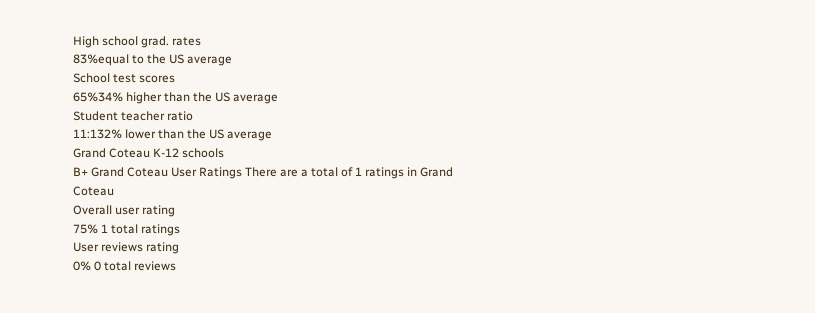High school grad. rates
83%equal to the US average
School test scores
65%34% higher than the US average
Student teacher ratio
11:132% lower than the US average
Grand Coteau K-12 schools
B+ Grand Coteau User Ratings There are a total of 1 ratings in Grand Coteau
Overall user rating
75% 1 total ratings
User reviews rating
0% 0 total reviews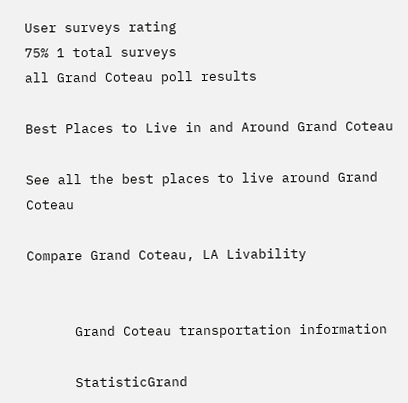User surveys rating
75% 1 total surveys
all Grand Coteau poll results

Best Places to Live in and Around Grand Coteau

See all the best places to live around Grand Coteau

Compare Grand Coteau, LA Livability


      Grand Coteau transportation information

      StatisticGrand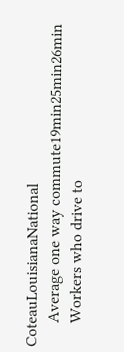CoteauLouisianaNational
      Average one way commute19min25min26min
      Workers who drive to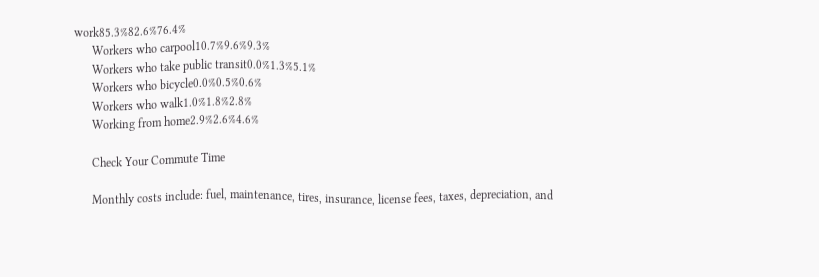work85.3%82.6%76.4%
      Workers who carpool10.7%9.6%9.3%
      Workers who take public transit0.0%1.3%5.1%
      Workers who bicycle0.0%0.5%0.6%
      Workers who walk1.0%1.8%2.8%
      Working from home2.9%2.6%4.6%

      Check Your Commute Time

      Monthly costs include: fuel, maintenance, tires, insurance, license fees, taxes, depreciation, and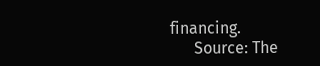financing.
      Source: The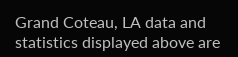Grand Coteau, LA data and statistics displayed above are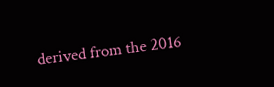derived from the 2016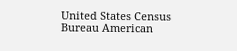United States Census Bureau American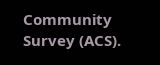Community Survey (ACS).